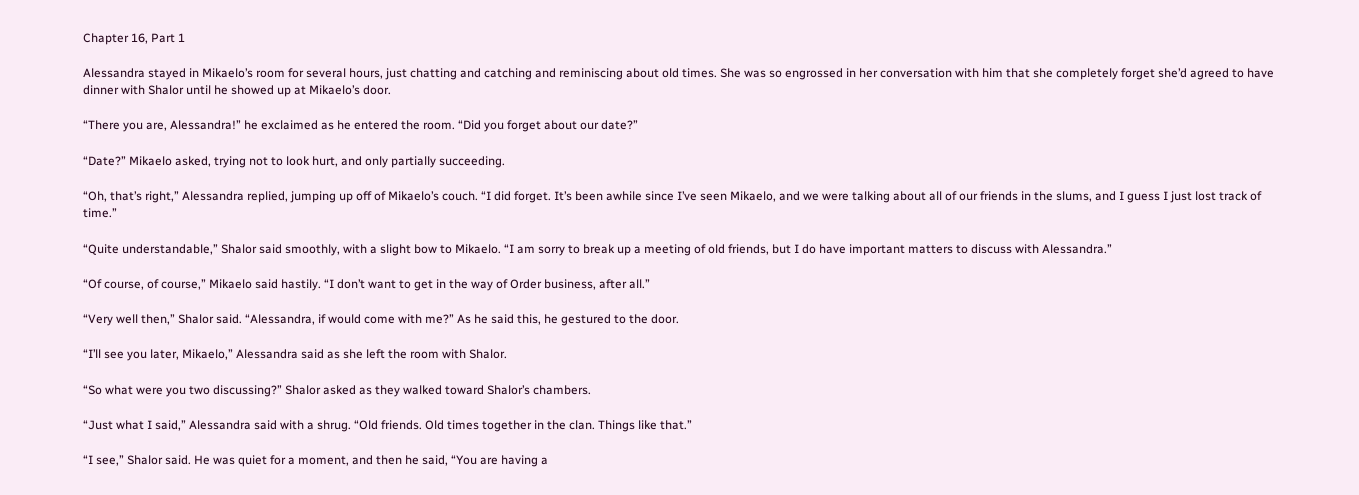Chapter 16, Part 1

Alessandra stayed in Mikaelo’s room for several hours, just chatting and catching and reminiscing about old times. She was so engrossed in her conversation with him that she completely forget she’d agreed to have dinner with Shalor until he showed up at Mikaelo’s door.

“There you are, Alessandra!” he exclaimed as he entered the room. “Did you forget about our date?”

“Date?” Mikaelo asked, trying not to look hurt, and only partially succeeding.

“Oh, that’s right,” Alessandra replied, jumping up off of Mikaelo’s couch. “I did forget. It’s been awhile since I’ve seen Mikaelo, and we were talking about all of our friends in the slums, and I guess I just lost track of time.”

“Quite understandable,” Shalor said smoothly, with a slight bow to Mikaelo. “I am sorry to break up a meeting of old friends, but I do have important matters to discuss with Alessandra.”

“Of course, of course,” Mikaelo said hastily. “I don’t want to get in the way of Order business, after all.”

“Very well then,” Shalor said. “Alessandra, if would come with me?” As he said this, he gestured to the door.

“I’ll see you later, Mikaelo,” Alessandra said as she left the room with Shalor.

“So what were you two discussing?” Shalor asked as they walked toward Shalor’s chambers.

“Just what I said,” Alessandra said with a shrug. “Old friends. Old times together in the clan. Things like that.”

“I see,” Shalor said. He was quiet for a moment, and then he said, “You are having a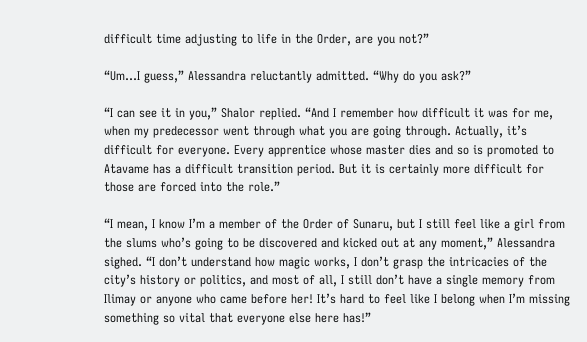difficult time adjusting to life in the Order, are you not?”

“Um…I guess,” Alessandra reluctantly admitted. “Why do you ask?”

“I can see it in you,” Shalor replied. “And I remember how difficult it was for me, when my predecessor went through what you are going through. Actually, it’s difficult for everyone. Every apprentice whose master dies and so is promoted to Atavame has a difficult transition period. But it is certainly more difficult for those are forced into the role.”

“I mean, I know I’m a member of the Order of Sunaru, but I still feel like a girl from the slums who’s going to be discovered and kicked out at any moment,” Alessandra sighed. “I don’t understand how magic works, I don’t grasp the intricacies of the city’s history or politics, and most of all, I still don’t have a single memory from Ilimay or anyone who came before her! It’s hard to feel like I belong when I’m missing something so vital that everyone else here has!”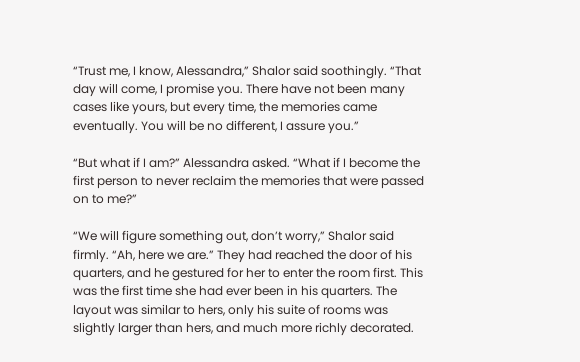“Trust me, I know, Alessandra,” Shalor said soothingly. “That day will come, I promise you. There have not been many cases like yours, but every time, the memories came eventually. You will be no different, I assure you.”

“But what if I am?” Alessandra asked. “What if I become the first person to never reclaim the memories that were passed on to me?”

“We will figure something out, don’t worry,” Shalor said firmly. “Ah, here we are.” They had reached the door of his quarters, and he gestured for her to enter the room first. This was the first time she had ever been in his quarters. The layout was similar to hers, only his suite of rooms was slightly larger than hers, and much more richly decorated.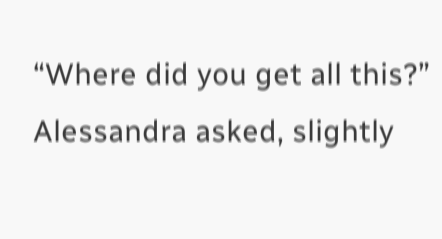“Where did you get all this?” Alessandra asked, slightly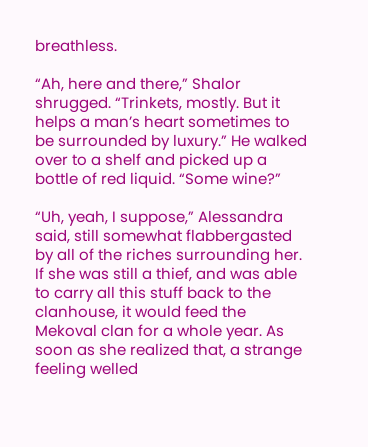breathless.

“Ah, here and there,” Shalor shrugged. “Trinkets, mostly. But it helps a man’s heart sometimes to be surrounded by luxury.” He walked over to a shelf and picked up a bottle of red liquid. “Some wine?”

“Uh, yeah, I suppose,” Alessandra said, still somewhat flabbergasted by all of the riches surrounding her. If she was still a thief, and was able to carry all this stuff back to the clanhouse, it would feed the Mekoval clan for a whole year. As soon as she realized that, a strange feeling welled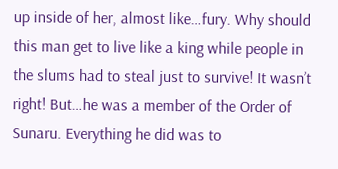up inside of her, almost like…fury. Why should this man get to live like a king while people in the slums had to steal just to survive! It wasn’t right! But…he was a member of the Order of Sunaru. Everything he did was to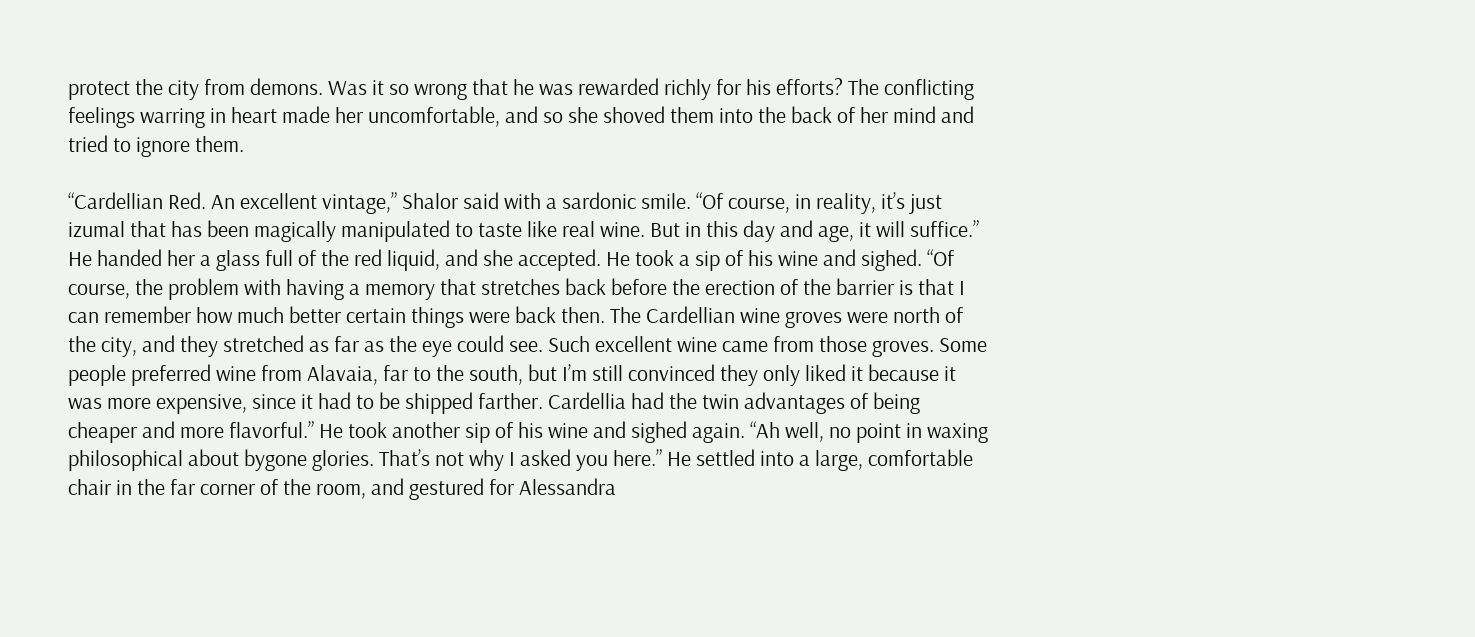protect the city from demons. Was it so wrong that he was rewarded richly for his efforts? The conflicting feelings warring in heart made her uncomfortable, and so she shoved them into the back of her mind and tried to ignore them.

“Cardellian Red. An excellent vintage,” Shalor said with a sardonic smile. “Of course, in reality, it’s just izumal that has been magically manipulated to taste like real wine. But in this day and age, it will suffice.” He handed her a glass full of the red liquid, and she accepted. He took a sip of his wine and sighed. “Of course, the problem with having a memory that stretches back before the erection of the barrier is that I can remember how much better certain things were back then. The Cardellian wine groves were north of the city, and they stretched as far as the eye could see. Such excellent wine came from those groves. Some people preferred wine from Alavaia, far to the south, but I’m still convinced they only liked it because it was more expensive, since it had to be shipped farther. Cardellia had the twin advantages of being cheaper and more flavorful.” He took another sip of his wine and sighed again. “Ah well, no point in waxing philosophical about bygone glories. That’s not why I asked you here.” He settled into a large, comfortable chair in the far corner of the room, and gestured for Alessandra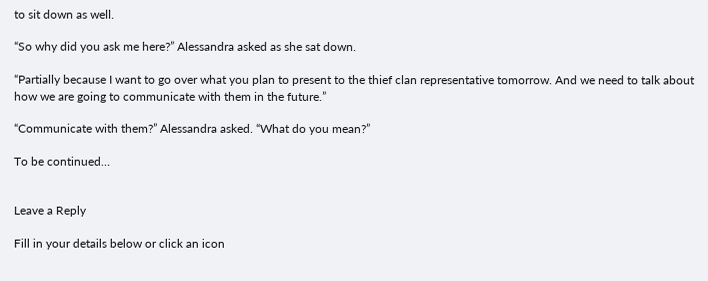to sit down as well.

“So why did you ask me here?” Alessandra asked as she sat down.

“Partially because I want to go over what you plan to present to the thief clan representative tomorrow. And we need to talk about how we are going to communicate with them in the future.”

“Communicate with them?” Alessandra asked. “What do you mean?”

To be continued…


Leave a Reply

Fill in your details below or click an icon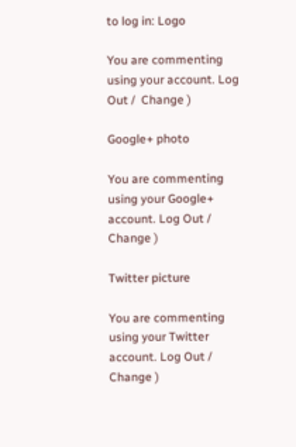to log in: Logo

You are commenting using your account. Log Out /  Change )

Google+ photo

You are commenting using your Google+ account. Log Out /  Change )

Twitter picture

You are commenting using your Twitter account. Log Out /  Change )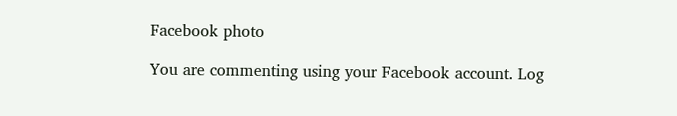Facebook photo

You are commenting using your Facebook account. Log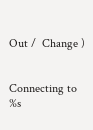Out /  Change )


Connecting to %s